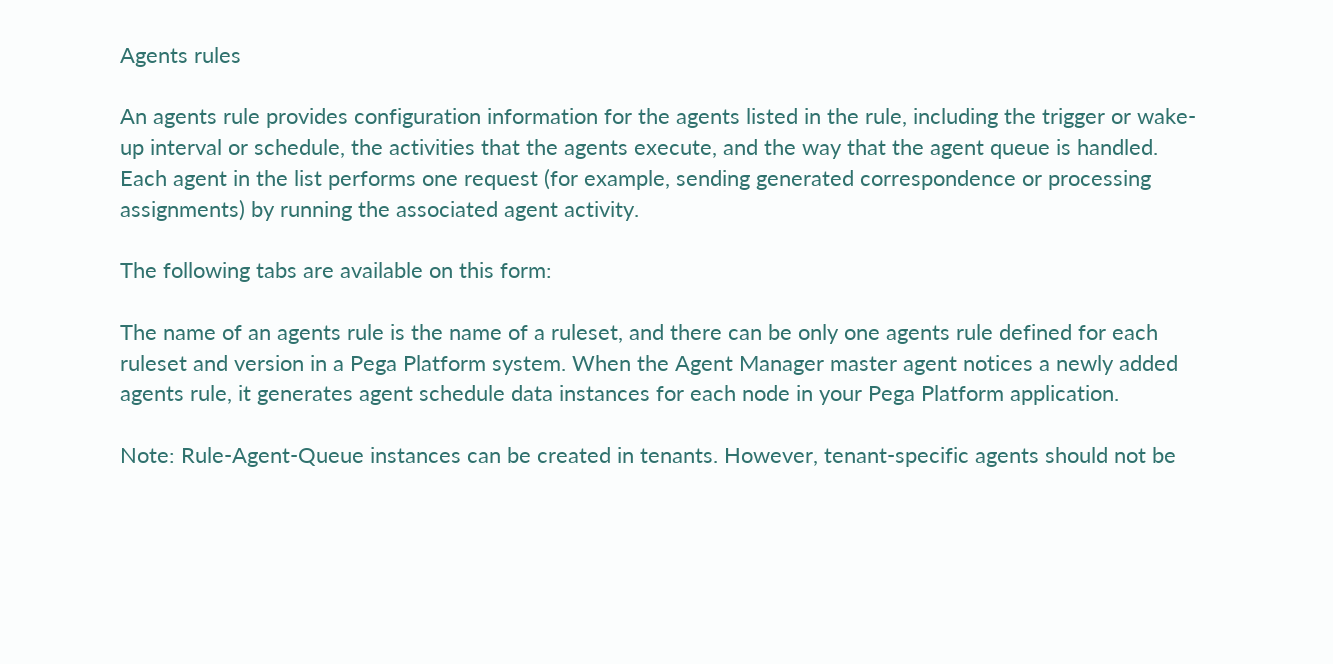Agents rules

An agents rule provides configuration information for the agents listed in the rule, including the trigger or wake-up interval or schedule, the activities that the agents execute, and the way that the agent queue is handled. Each agent in the list performs one request (for example, sending generated correspondence or processing assignments) by running the associated agent activity.

The following tabs are available on this form:

The name of an agents rule is the name of a ruleset, and there can be only one agents rule defined for each ruleset and version in a Pega Platform system. When the Agent Manager master agent notices a newly added agents rule, it generates agent schedule data instances for each node in your Pega Platform application.

Note: Rule-Agent-Queue instances can be created in tenants. However, tenant-specific agents should not be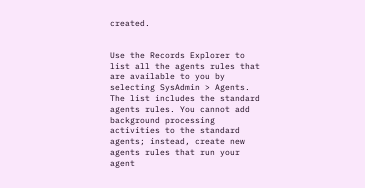created.


Use the Records Explorer to list all the agents rules that are available to you by selecting SysAdmin > Agents. The list includes the standard agents rules. You cannot add background processing activities to the standard agents; instead, create new agents rules that run your agent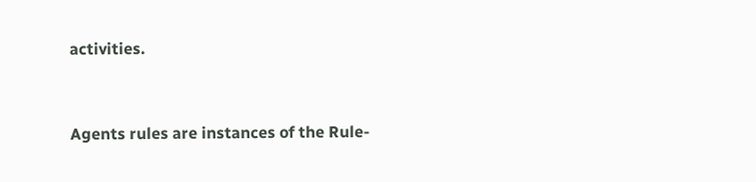activities.


Agents rules are instances of the Rule-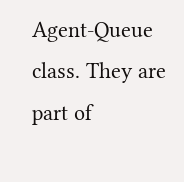Agent-Queue class. They are part of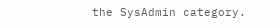the SysAdmin category.